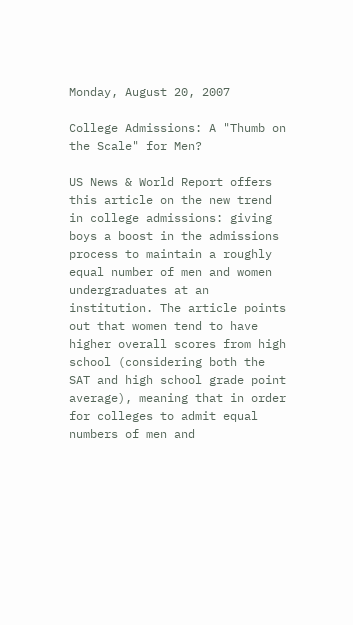Monday, August 20, 2007

College Admissions: A "Thumb on the Scale" for Men?

US News & World Report offers this article on the new trend in college admissions: giving boys a boost in the admissions process to maintain a roughly equal number of men and women undergraduates at an institution. The article points out that women tend to have higher overall scores from high school (considering both the SAT and high school grade point average), meaning that in order for colleges to admit equal numbers of men and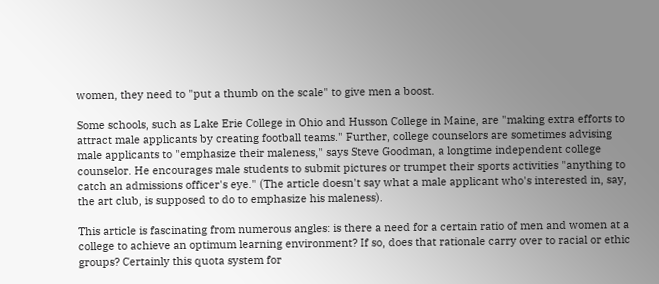women, they need to "put a thumb on the scale" to give men a boost.

Some schools, such as Lake Erie College in Ohio and Husson College in Maine, are "making extra efforts to attract male applicants by creating football teams." Further, college counselors are sometimes advising male applicants to "emphasize their maleness," says Steve Goodman, a longtime independent college counselor. He encourages male students to submit pictures or trumpet their sports activities "anything to catch an admissions officer's eye." (The article doesn't say what a male applicant who's interested in, say, the art club, is supposed to do to emphasize his maleness).

This article is fascinating from numerous angles: is there a need for a certain ratio of men and women at a college to achieve an optimum learning environment? If so, does that rationale carry over to racial or ethic groups? Certainly this quota system for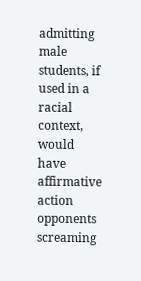admitting male students, if used in a racial context, would have affirmative action opponents screaming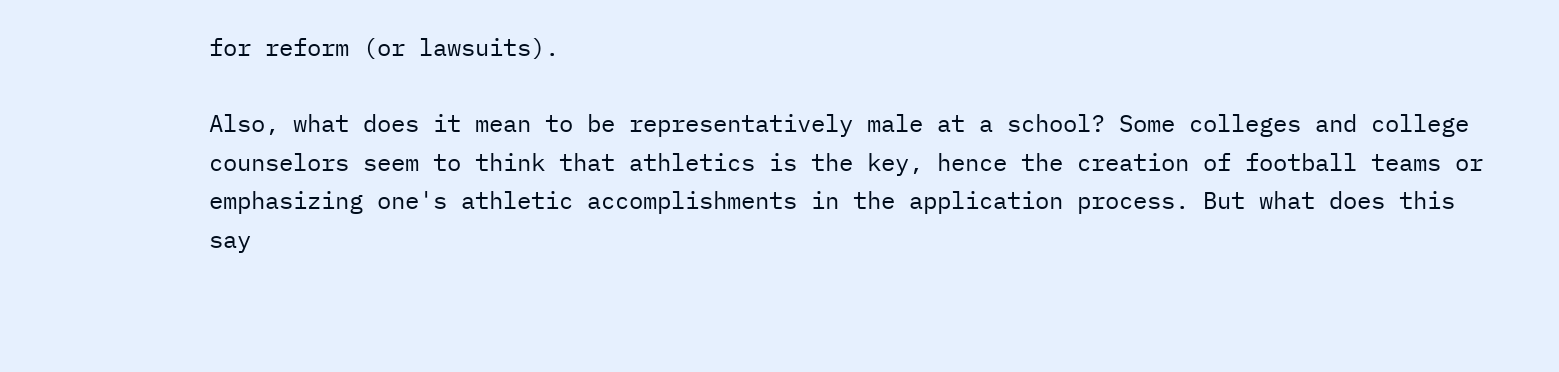for reform (or lawsuits).

Also, what does it mean to be representatively male at a school? Some colleges and college counselors seem to think that athletics is the key, hence the creation of football teams or emphasizing one's athletic accomplishments in the application process. But what does this say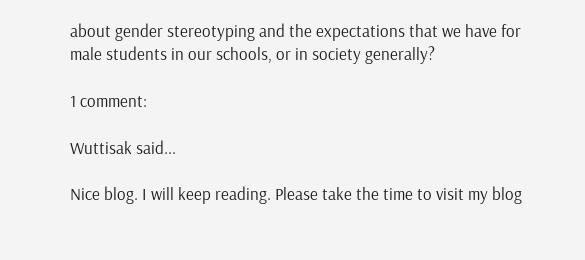about gender stereotyping and the expectations that we have for male students in our schools, or in society generally?

1 comment:

Wuttisak said...

Nice blog. I will keep reading. Please take the time to visit my blog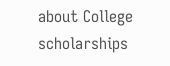about College scholarships